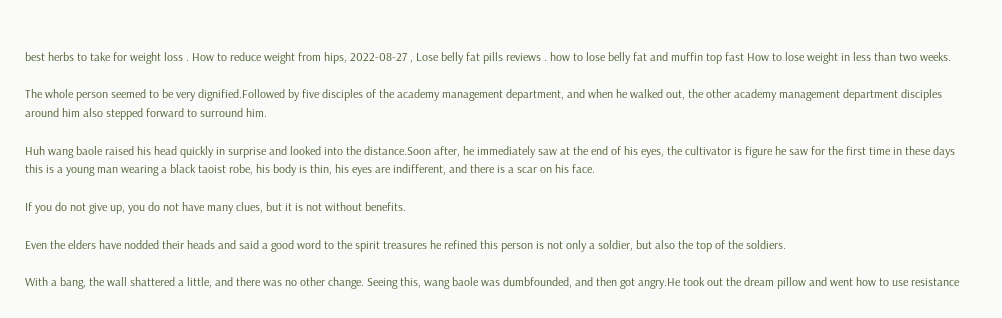best herbs to take for weight loss . How to reduce weight from hips, 2022-08-27 , Lose belly fat pills reviews . how to lose belly fat and muffin top fast How to lose weight in less than two weeks.

The whole person seemed to be very dignified.Followed by five disciples of the academy management department, and when he walked out, the other academy management department disciples around him also stepped forward to surround him.

Huh wang baole raised his head quickly in surprise and looked into the distance.Soon after, he immediately saw at the end of his eyes, the cultivator is figure he saw for the first time in these days this is a young man wearing a black taoist robe, his body is thin, his eyes are indifferent, and there is a scar on his face.

If you do not give up, you do not have many clues, but it is not without benefits.

Even the elders have nodded their heads and said a good word to the spirit treasures he refined this person is not only a soldier, but also the top of the soldiers.

With a bang, the wall shattered a little, and there was no other change. Seeing this, wang baole was dumbfounded, and then got angry.He took out the dream pillow and went how to use resistance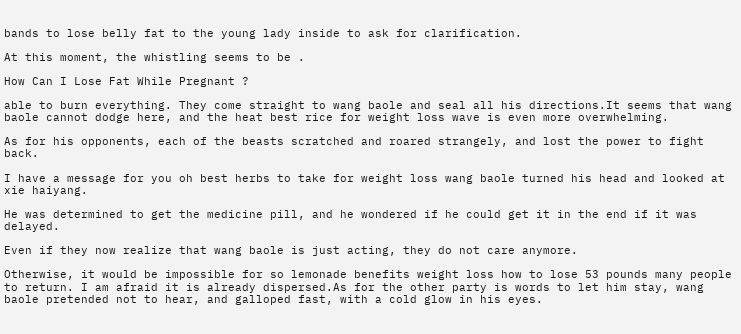bands to lose belly fat to the young lady inside to ask for clarification.

At this moment, the whistling seems to be .

How Can I Lose Fat While Pregnant ?

able to burn everything. They come straight to wang baole and seal all his directions.It seems that wang baole cannot dodge here, and the heat best rice for weight loss wave is even more overwhelming.

As for his opponents, each of the beasts scratched and roared strangely, and lost the power to fight back.

I have a message for you oh best herbs to take for weight loss wang baole turned his head and looked at xie haiyang.

He was determined to get the medicine pill, and he wondered if he could get it in the end if it was delayed.

Even if they now realize that wang baole is just acting, they do not care anymore.

Otherwise, it would be impossible for so lemonade benefits weight loss how to lose 53 pounds many people to return. I am afraid it is already dispersed.As for the other party is words to let him stay, wang baole pretended not to hear, and galloped fast, with a cold glow in his eyes.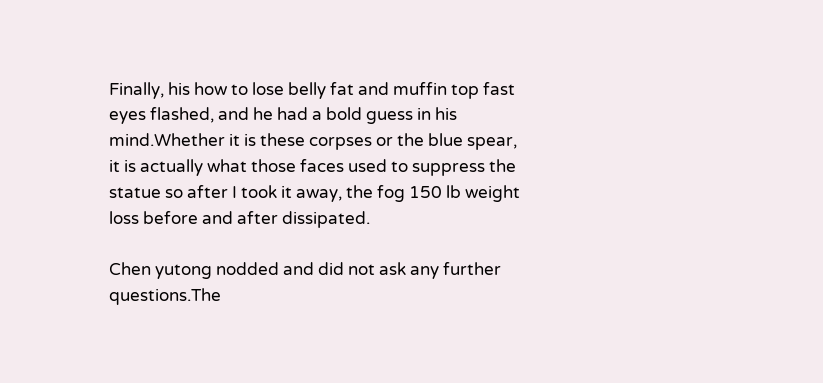Finally, his how to lose belly fat and muffin top fast eyes flashed, and he had a bold guess in his mind.Whether it is these corpses or the blue spear, it is actually what those faces used to suppress the statue so after I took it away, the fog 150 lb weight loss before and after dissipated.

Chen yutong nodded and did not ask any further questions.The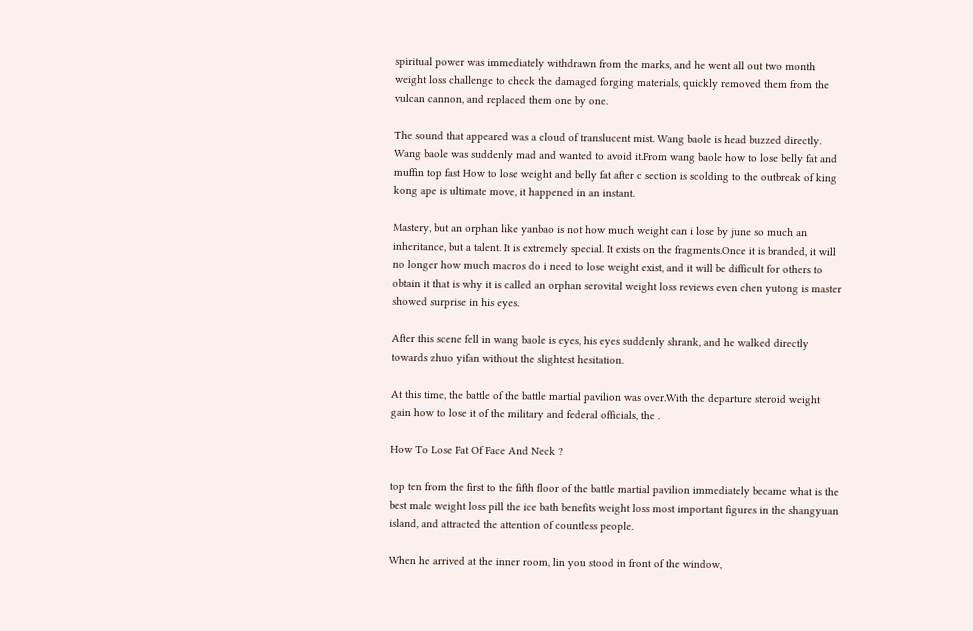spiritual power was immediately withdrawn from the marks, and he went all out two month weight loss challenge to check the damaged forging materials, quickly removed them from the vulcan cannon, and replaced them one by one.

The sound that appeared was a cloud of translucent mist. Wang baole is head buzzed directly. Wang baole was suddenly mad and wanted to avoid it.From wang baole how to lose belly fat and muffin top fast How to lose weight and belly fat after c section is scolding to the outbreak of king kong ape is ultimate move, it happened in an instant.

Mastery, but an orphan like yanbao is not how much weight can i lose by june so much an inheritance, but a talent. It is extremely special. It exists on the fragments.Once it is branded, it will no longer how much macros do i need to lose weight exist, and it will be difficult for others to obtain it that is why it is called an orphan serovital weight loss reviews even chen yutong is master showed surprise in his eyes.

After this scene fell in wang baole is eyes, his eyes suddenly shrank, and he walked directly towards zhuo yifan without the slightest hesitation.

At this time, the battle of the battle martial pavilion was over.With the departure steroid weight gain how to lose it of the military and federal officials, the .

How To Lose Fat Of Face And Neck ?

top ten from the first to the fifth floor of the battle martial pavilion immediately became what is the best male weight loss pill the ice bath benefits weight loss most important figures in the shangyuan island, and attracted the attention of countless people.

When he arrived at the inner room, lin you stood in front of the window,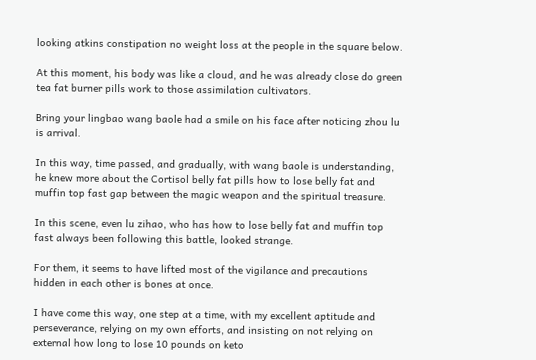looking atkins constipation no weight loss at the people in the square below.

At this moment, his body was like a cloud, and he was already close do green tea fat burner pills work to those assimilation cultivators.

Bring your lingbao wang baole had a smile on his face after noticing zhou lu is arrival.

In this way, time passed, and gradually, with wang baole is understanding, he knew more about the Cortisol belly fat pills how to lose belly fat and muffin top fast gap between the magic weapon and the spiritual treasure.

In this scene, even lu zihao, who has how to lose belly fat and muffin top fast always been following this battle, looked strange.

For them, it seems to have lifted most of the vigilance and precautions hidden in each other is bones at once.

I have come this way, one step at a time, with my excellent aptitude and perseverance, relying on my own efforts, and insisting on not relying on external how long to lose 10 pounds on keto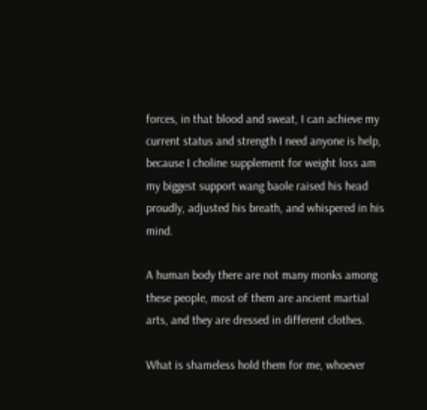forces, in that blood and sweat, I can achieve my current status and strength I need anyone is help, because I choline supplement for weight loss am my biggest support wang baole raised his head proudly, adjusted his breath, and whispered in his mind.

A human body there are not many monks among these people, most of them are ancient martial arts, and they are dressed in different clothes.

What is shameless hold them for me, whoever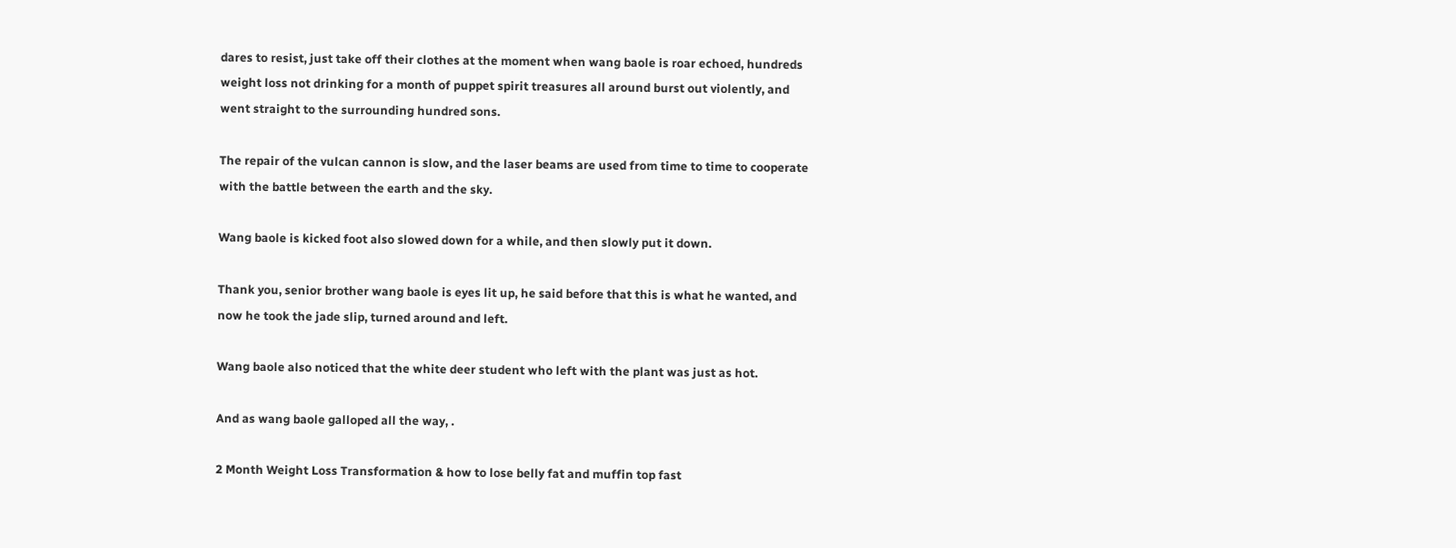dares to resist, just take off their clothes at the moment when wang baole is roar echoed, hundreds weight loss not drinking for a month of puppet spirit treasures all around burst out violently, and went straight to the surrounding hundred sons.

The repair of the vulcan cannon is slow, and the laser beams are used from time to time to cooperate with the battle between the earth and the sky.

Wang baole is kicked foot also slowed down for a while, and then slowly put it down.

Thank you, senior brother wang baole is eyes lit up, he said before that this is what he wanted, and now he took the jade slip, turned around and left.

Wang baole also noticed that the white deer student who left with the plant was just as hot.

And as wang baole galloped all the way, .

2 Month Weight Loss Transformation & how to lose belly fat and muffin top fast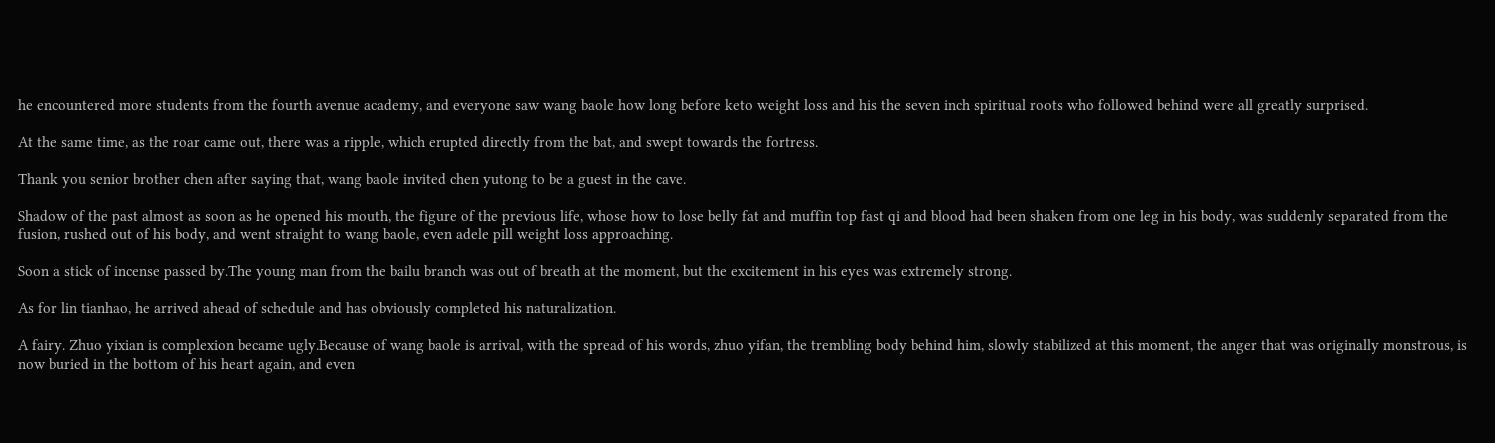he encountered more students from the fourth avenue academy, and everyone saw wang baole how long before keto weight loss and his the seven inch spiritual roots who followed behind were all greatly surprised.

At the same time, as the roar came out, there was a ripple, which erupted directly from the bat, and swept towards the fortress.

Thank you senior brother chen after saying that, wang baole invited chen yutong to be a guest in the cave.

Shadow of the past almost as soon as he opened his mouth, the figure of the previous life, whose how to lose belly fat and muffin top fast qi and blood had been shaken from one leg in his body, was suddenly separated from the fusion, rushed out of his body, and went straight to wang baole, even adele pill weight loss approaching.

Soon a stick of incense passed by.The young man from the bailu branch was out of breath at the moment, but the excitement in his eyes was extremely strong.

As for lin tianhao, he arrived ahead of schedule and has obviously completed his naturalization.

A fairy. Zhuo yixian is complexion became ugly.Because of wang baole is arrival, with the spread of his words, zhuo yifan, the trembling body behind him, slowly stabilized at this moment, the anger that was originally monstrous, is now buried in the bottom of his heart again, and even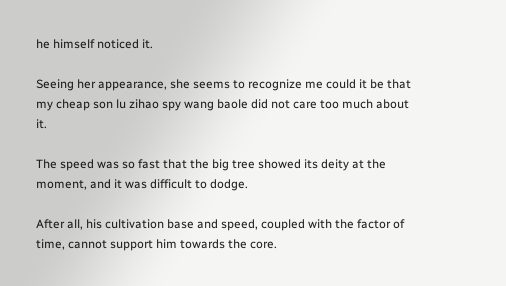he himself noticed it.

Seeing her appearance, she seems to recognize me could it be that my cheap son lu zihao spy wang baole did not care too much about it.

The speed was so fast that the big tree showed its deity at the moment, and it was difficult to dodge.

After all, his cultivation base and speed, coupled with the factor of time, cannot support him towards the core.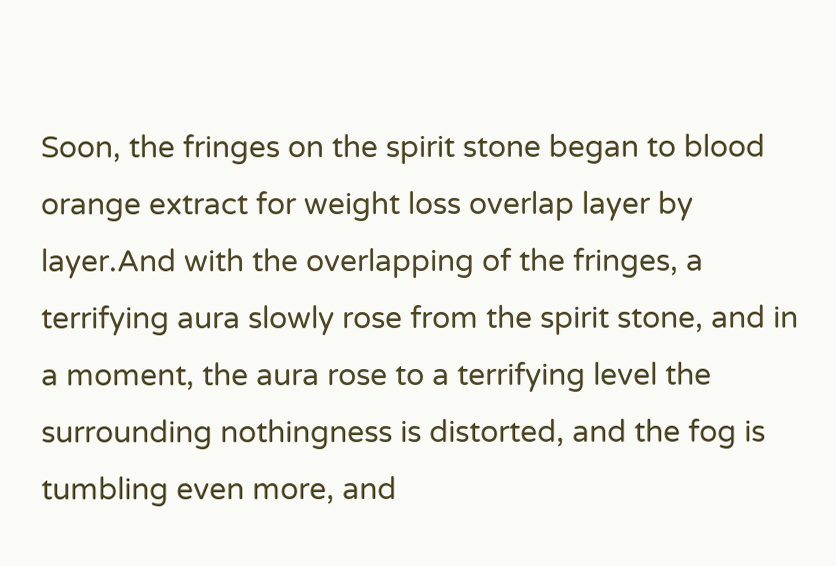Soon, the fringes on the spirit stone began to blood orange extract for weight loss overlap layer by layer.And with the overlapping of the fringes, a terrifying aura slowly rose from the spirit stone, and in a moment, the aura rose to a terrifying level the surrounding nothingness is distorted, and the fog is tumbling even more, and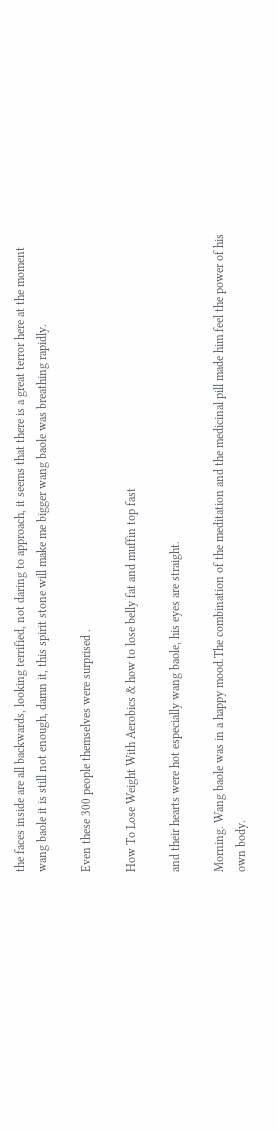the faces inside are all backwards, looking terrified, not daring to approach, it seems that there is a great terror here at the moment wang baole it is still not enough, damn it, this spirit stone will make me bigger wang baole was breathing rapidly.

Even these 300 people themselves were surprised .

How To Lose Weight With Aerobics & how to lose belly fat and muffin top fast

and their hearts were hot especially wang baole, his eyes are straight.

Morning. Wang baole was in a happy mood.The combination of the meditation and the medicinal pill made him feel the power of his own body.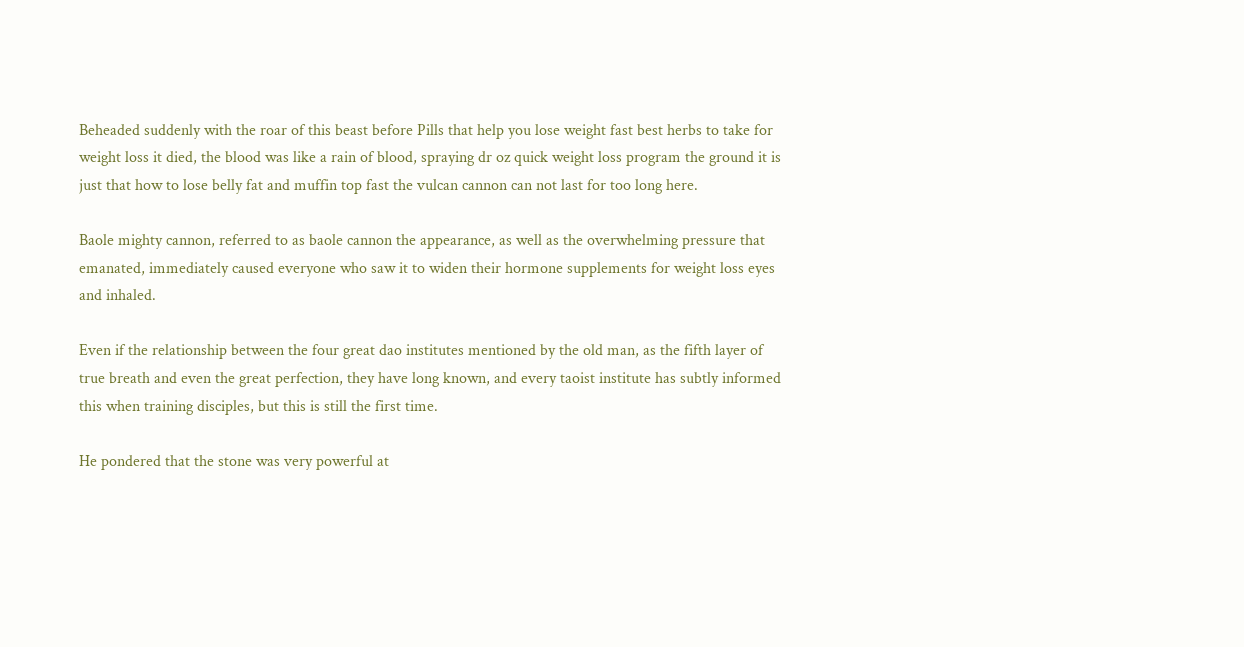Beheaded suddenly with the roar of this beast before Pills that help you lose weight fast best herbs to take for weight loss it died, the blood was like a rain of blood, spraying dr oz quick weight loss program the ground it is just that how to lose belly fat and muffin top fast the vulcan cannon can not last for too long here.

Baole mighty cannon, referred to as baole cannon the appearance, as well as the overwhelming pressure that emanated, immediately caused everyone who saw it to widen their hormone supplements for weight loss eyes and inhaled.

Even if the relationship between the four great dao institutes mentioned by the old man, as the fifth layer of true breath and even the great perfection, they have long known, and every taoist institute has subtly informed this when training disciples, but this is still the first time.

He pondered that the stone was very powerful at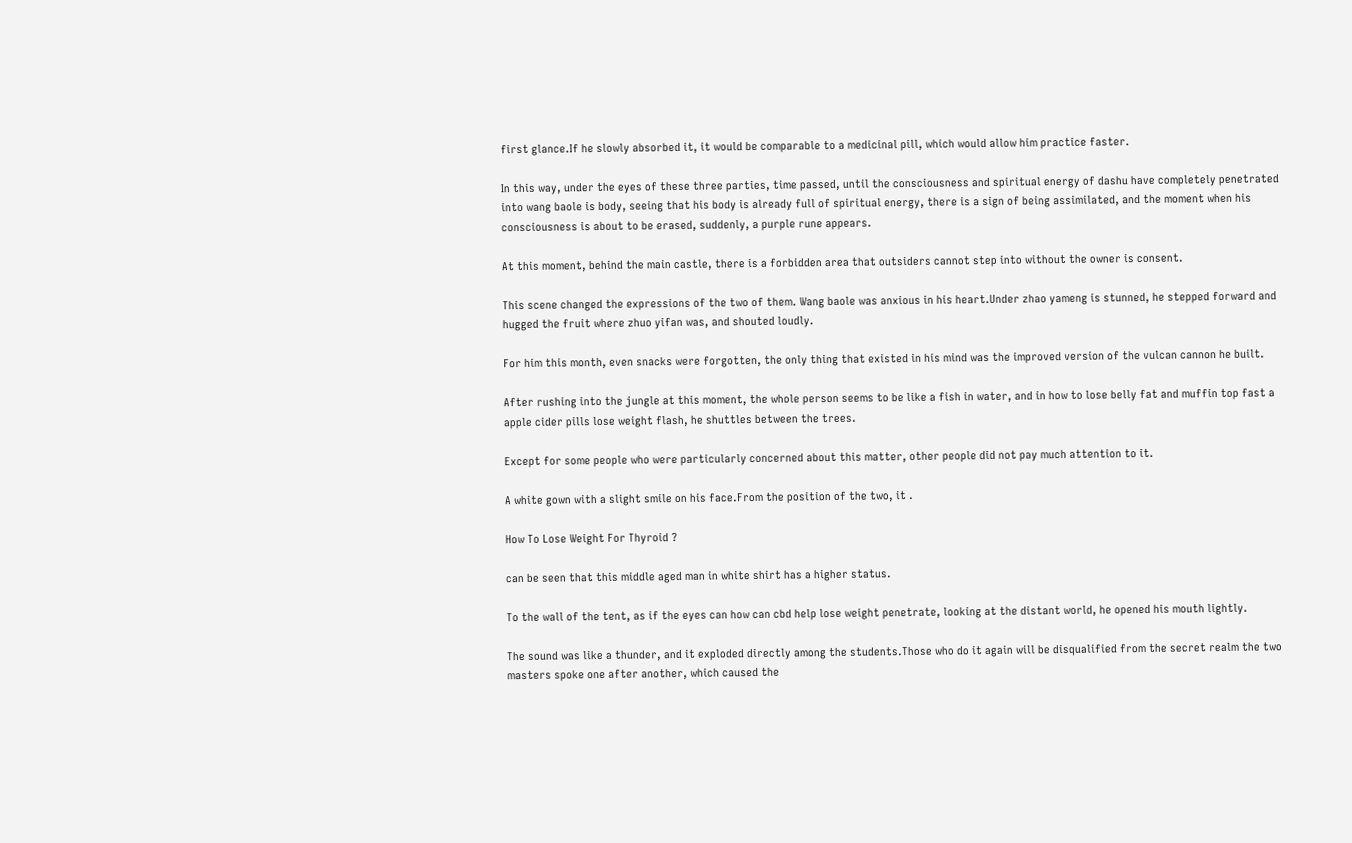first glance.If he slowly absorbed it, it would be comparable to a medicinal pill, which would allow him practice faster.

In this way, under the eyes of these three parties, time passed, until the consciousness and spiritual energy of dashu have completely penetrated into wang baole is body, seeing that his body is already full of spiritual energy, there is a sign of being assimilated, and the moment when his consciousness is about to be erased, suddenly, a purple rune appears.

At this moment, behind the main castle, there is a forbidden area that outsiders cannot step into without the owner is consent.

This scene changed the expressions of the two of them. Wang baole was anxious in his heart.Under zhao yameng is stunned, he stepped forward and hugged the fruit where zhuo yifan was, and shouted loudly.

For him this month, even snacks were forgotten, the only thing that existed in his mind was the improved version of the vulcan cannon he built.

After rushing into the jungle at this moment, the whole person seems to be like a fish in water, and in how to lose belly fat and muffin top fast a apple cider pills lose weight flash, he shuttles between the trees.

Except for some people who were particularly concerned about this matter, other people did not pay much attention to it.

A white gown with a slight smile on his face.From the position of the two, it .

How To Lose Weight For Thyroid ?

can be seen that this middle aged man in white shirt has a higher status.

To the wall of the tent, as if the eyes can how can cbd help lose weight penetrate, looking at the distant world, he opened his mouth lightly.

The sound was like a thunder, and it exploded directly among the students.Those who do it again will be disqualified from the secret realm the two masters spoke one after another, which caused the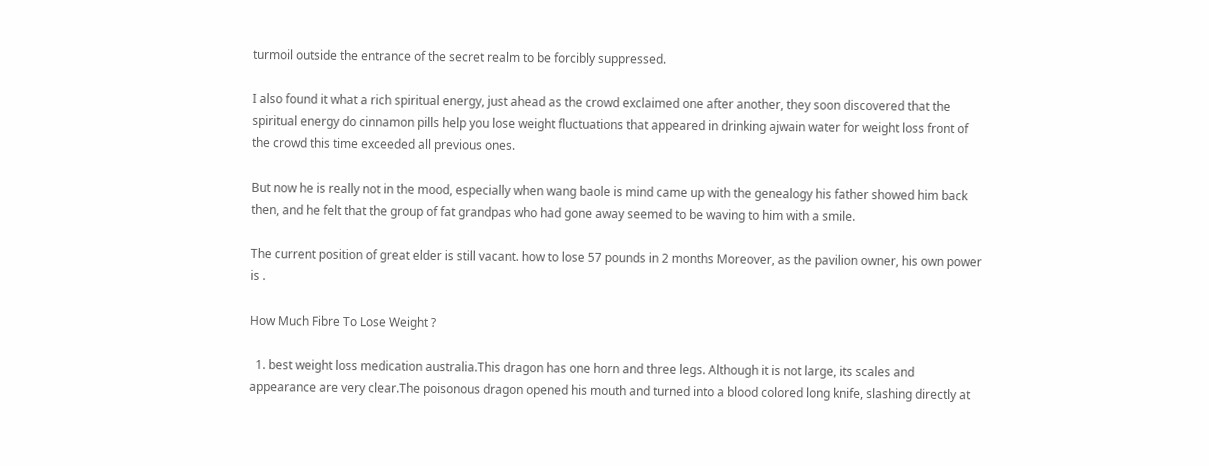turmoil outside the entrance of the secret realm to be forcibly suppressed.

I also found it what a rich spiritual energy, just ahead as the crowd exclaimed one after another, they soon discovered that the spiritual energy do cinnamon pills help you lose weight fluctuations that appeared in drinking ajwain water for weight loss front of the crowd this time exceeded all previous ones.

But now he is really not in the mood, especially when wang baole is mind came up with the genealogy his father showed him back then, and he felt that the group of fat grandpas who had gone away seemed to be waving to him with a smile.

The current position of great elder is still vacant. how to lose 57 pounds in 2 months Moreover, as the pavilion owner, his own power is .

How Much Fibre To Lose Weight ?

  1. best weight loss medication australia.This dragon has one horn and three legs. Although it is not large, its scales and appearance are very clear.The poisonous dragon opened his mouth and turned into a blood colored long knife, slashing directly at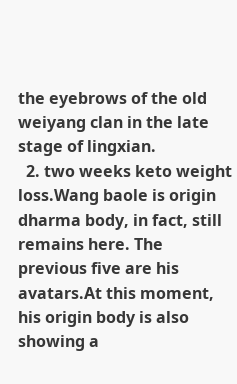the eyebrows of the old weiyang clan in the late stage of lingxian.
  2. two weeks keto weight loss.Wang baole is origin dharma body, in fact, still remains here. The previous five are his avatars.At this moment, his origin body is also showing a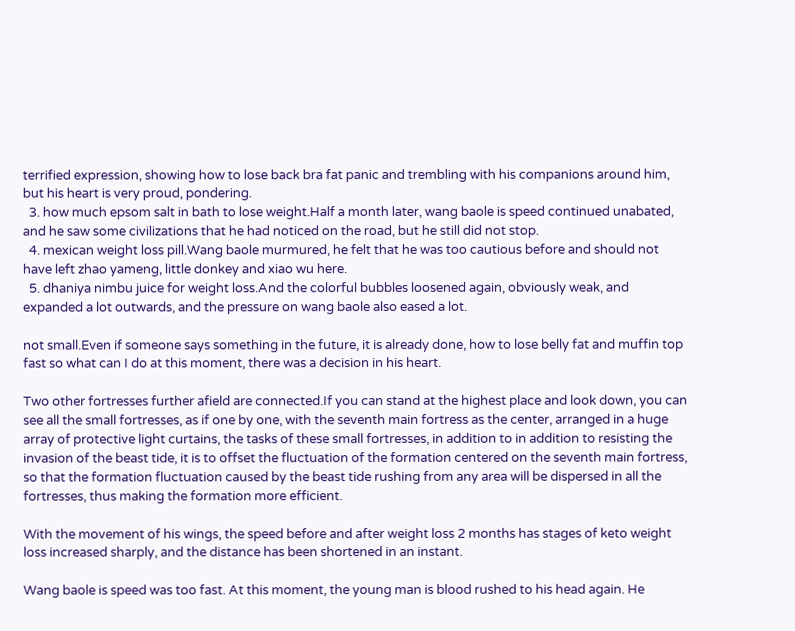terrified expression, showing how to lose back bra fat panic and trembling with his companions around him, but his heart is very proud, pondering.
  3. how much epsom salt in bath to lose weight.Half a month later, wang baole is speed continued unabated, and he saw some civilizations that he had noticed on the road, but he still did not stop.
  4. mexican weight loss pill.Wang baole murmured, he felt that he was too cautious before and should not have left zhao yameng, little donkey and xiao wu here.
  5. dhaniya nimbu juice for weight loss.And the colorful bubbles loosened again, obviously weak, and expanded a lot outwards, and the pressure on wang baole also eased a lot.

not small.Even if someone says something in the future, it is already done, how to lose belly fat and muffin top fast so what can I do at this moment, there was a decision in his heart.

Two other fortresses further afield are connected.If you can stand at the highest place and look down, you can see all the small fortresses, as if one by one, with the seventh main fortress as the center, arranged in a huge array of protective light curtains, the tasks of these small fortresses, in addition to in addition to resisting the invasion of the beast tide, it is to offset the fluctuation of the formation centered on the seventh main fortress, so that the formation fluctuation caused by the beast tide rushing from any area will be dispersed in all the fortresses, thus making the formation more efficient.

With the movement of his wings, the speed before and after weight loss 2 months has stages of keto weight loss increased sharply, and the distance has been shortened in an instant.

Wang baole is speed was too fast. At this moment, the young man is blood rushed to his head again. He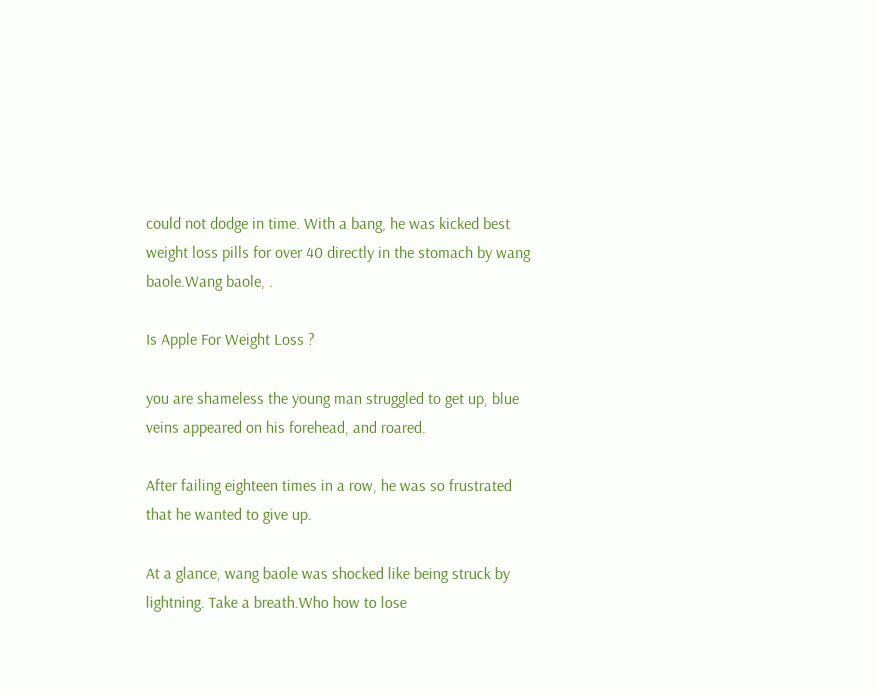could not dodge in time. With a bang, he was kicked best weight loss pills for over 40 directly in the stomach by wang baole.Wang baole, .

Is Apple For Weight Loss ?

you are shameless the young man struggled to get up, blue veins appeared on his forehead, and roared.

After failing eighteen times in a row, he was so frustrated that he wanted to give up.

At a glance, wang baole was shocked like being struck by lightning. Take a breath.Who how to lose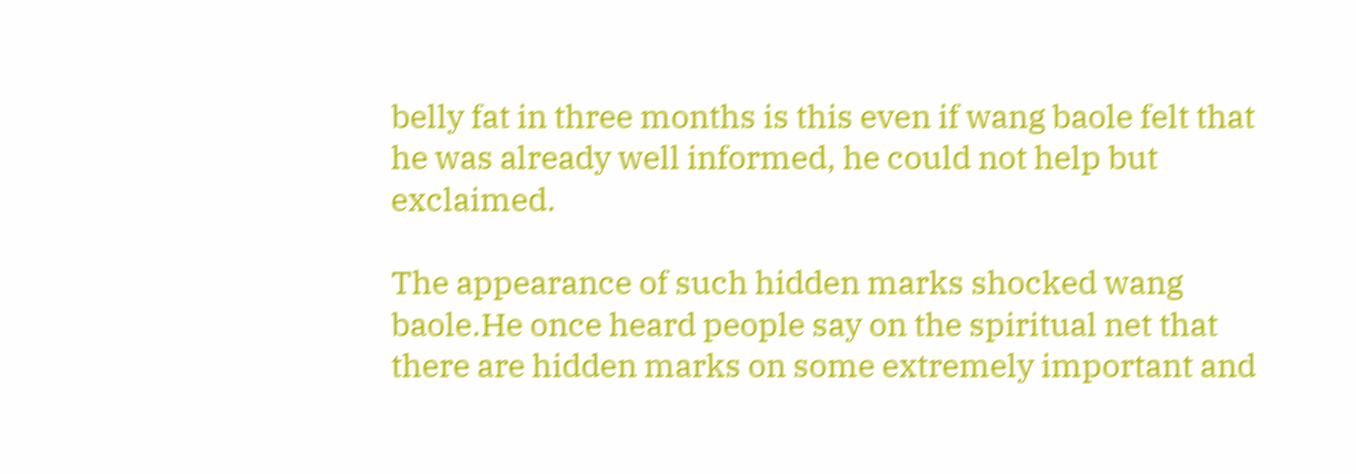belly fat in three months is this even if wang baole felt that he was already well informed, he could not help but exclaimed.

The appearance of such hidden marks shocked wang baole.He once heard people say on the spiritual net that there are hidden marks on some extremely important and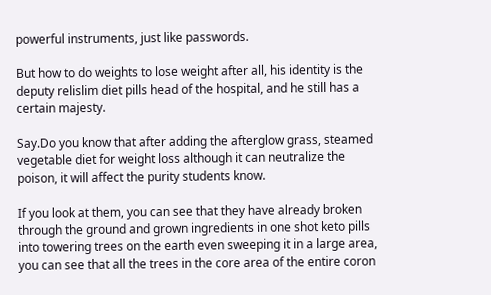powerful instruments, just like passwords.

But how to do weights to lose weight after all, his identity is the deputy relislim diet pills head of the hospital, and he still has a certain majesty.

Say.Do you know that after adding the afterglow grass, steamed vegetable diet for weight loss although it can neutralize the poison, it will affect the purity students know.

If you look at them, you can see that they have already broken through the ground and grown ingredients in one shot keto pills into towering trees on the earth even sweeping it in a large area, you can see that all the trees in the core area of the entire coron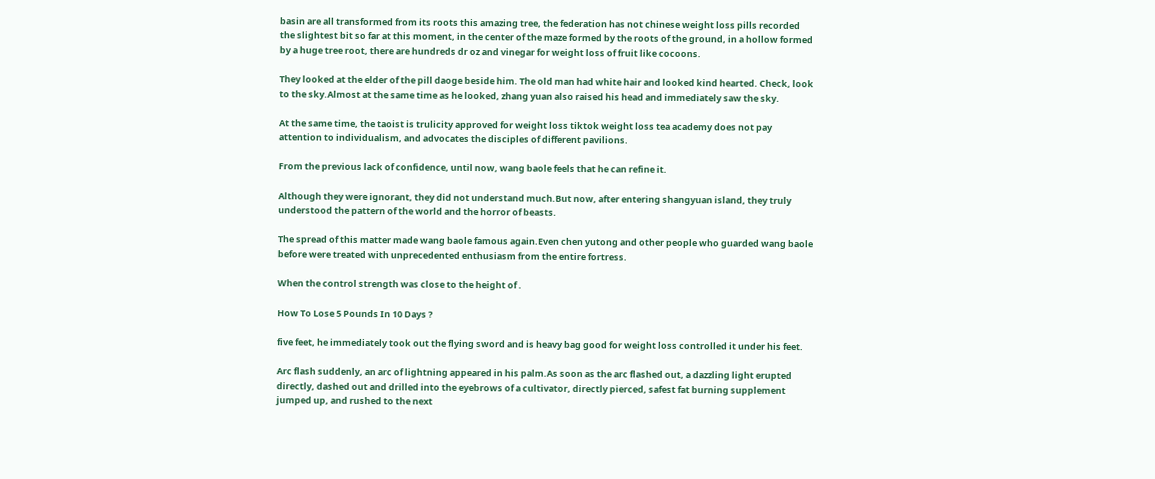basin are all transformed from its roots this amazing tree, the federation has not chinese weight loss pills recorded the slightest bit so far at this moment, in the center of the maze formed by the roots of the ground, in a hollow formed by a huge tree root, there are hundreds dr oz and vinegar for weight loss of fruit like cocoons.

They looked at the elder of the pill daoge beside him. The old man had white hair and looked kind hearted. Check, look to the sky.Almost at the same time as he looked, zhang yuan also raised his head and immediately saw the sky.

At the same time, the taoist is trulicity approved for weight loss tiktok weight loss tea academy does not pay attention to individualism, and advocates the disciples of different pavilions.

From the previous lack of confidence, until now, wang baole feels that he can refine it.

Although they were ignorant, they did not understand much.But now, after entering shangyuan island, they truly understood the pattern of the world and the horror of beasts.

The spread of this matter made wang baole famous again.Even chen yutong and other people who guarded wang baole before were treated with unprecedented enthusiasm from the entire fortress.

When the control strength was close to the height of .

How To Lose 5 Pounds In 10 Days ?

five feet, he immediately took out the flying sword and is heavy bag good for weight loss controlled it under his feet.

Arc flash suddenly, an arc of lightning appeared in his palm.As soon as the arc flashed out, a dazzling light erupted directly, dashed out and drilled into the eyebrows of a cultivator, directly pierced, safest fat burning supplement jumped up, and rushed to the next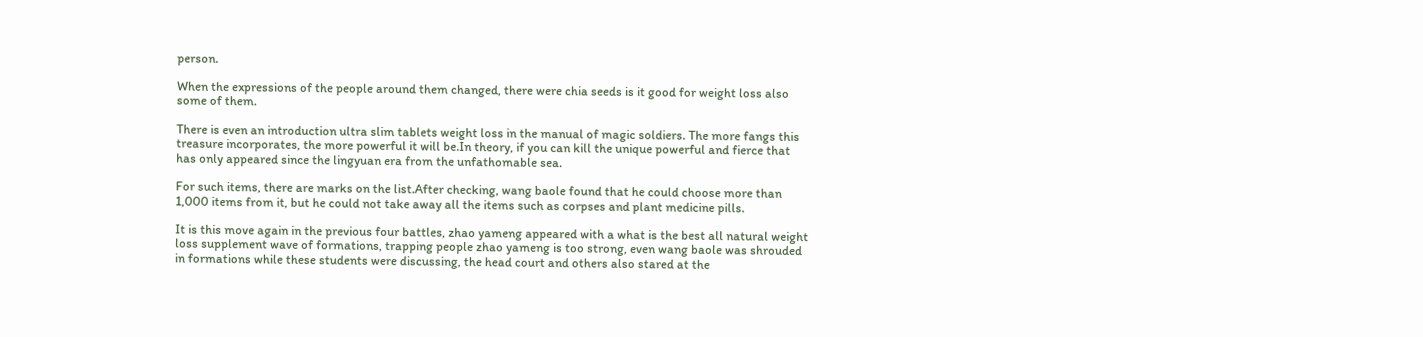person.

When the expressions of the people around them changed, there were chia seeds is it good for weight loss also some of them.

There is even an introduction ultra slim tablets weight loss in the manual of magic soldiers. The more fangs this treasure incorporates, the more powerful it will be.In theory, if you can kill the unique powerful and fierce that has only appeared since the lingyuan era from the unfathomable sea.

For such items, there are marks on the list.After checking, wang baole found that he could choose more than 1,000 items from it, but he could not take away all the items such as corpses and plant medicine pills.

It is this move again in the previous four battles, zhao yameng appeared with a what is the best all natural weight loss supplement wave of formations, trapping people zhao yameng is too strong, even wang baole was shrouded in formations while these students were discussing, the head court and others also stared at the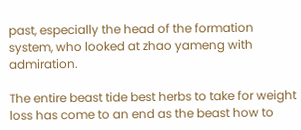past, especially the head of the formation system, who looked at zhao yameng with admiration.

The entire beast tide best herbs to take for weight loss has come to an end as the beast how to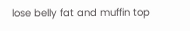lose belly fat and muffin top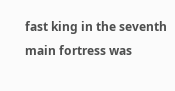fast king in the seventh main fortress was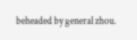beheaded by general zhou.